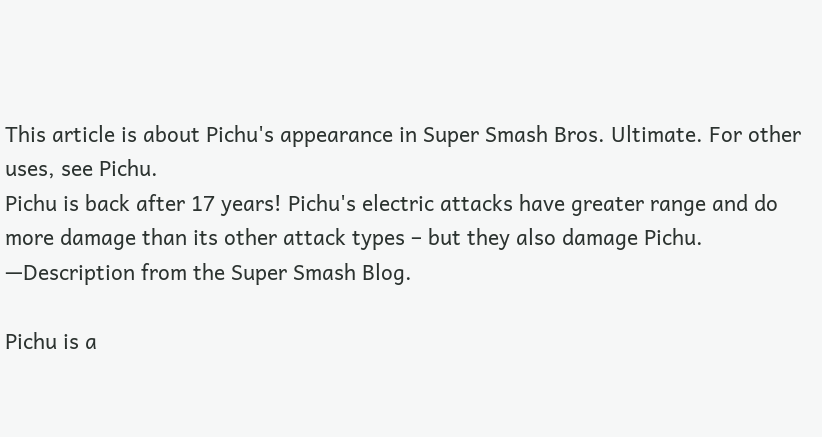This article is about Pichu's appearance in Super Smash Bros. Ultimate. For other uses, see Pichu.
Pichu is back after 17 years! Pichu's electric attacks have greater range and do more damage than its other attack types – but they also damage Pichu.
—Description from the Super Smash Blog.

Pichu is a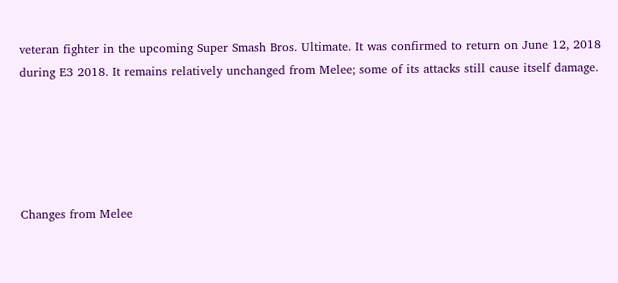veteran fighter in the upcoming Super Smash Bros. Ultimate. It was confirmed to return on June 12, 2018 during E3 2018. It remains relatively unchanged from Melee; some of its attacks still cause itself damage.





Changes from Melee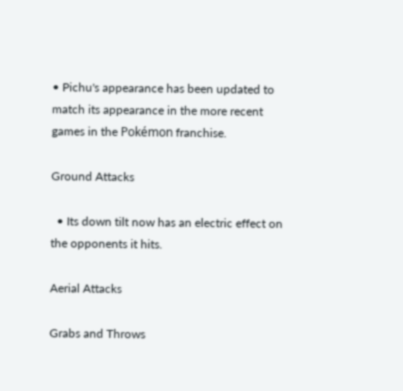• Pichu's appearance has been updated to match its appearance in the more recent games in the Pokémon franchise.

Ground Attacks

  • Its down tilt now has an electric effect on the opponents it hits.

Aerial Attacks

Grabs and Throws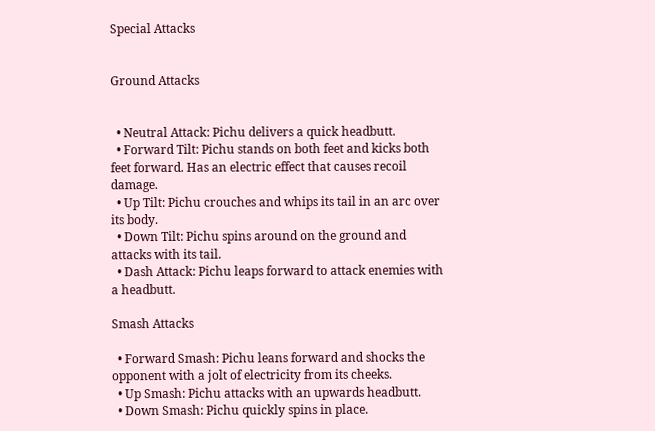Special Attacks


Ground Attacks


  • Neutral Attack: Pichu delivers a quick headbutt.
  • Forward Tilt: Pichu stands on both feet and kicks both feet forward. Has an electric effect that causes recoil damage.
  • Up Tilt: Pichu crouches and whips its tail in an arc over its body.
  • Down Tilt: Pichu spins around on the ground and attacks with its tail.
  • Dash Attack: Pichu leaps forward to attack enemies with a headbutt.

Smash Attacks

  • Forward Smash: Pichu leans forward and shocks the opponent with a jolt of electricity from its cheeks.
  • Up Smash: Pichu attacks with an upwards headbutt.
  • Down Smash: Pichu quickly spins in place.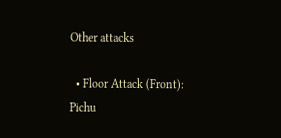Other attacks

  • Floor Attack (Front): Pichu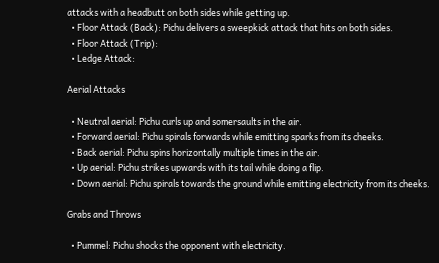attacks with a headbutt on both sides while getting up.
  • Floor Attack (Back): Pichu delivers a sweepkick attack that hits on both sides.
  • Floor Attack (Trip):
  • Ledge Attack:

Aerial Attacks

  • Neutral aerial: Pichu curls up and somersaults in the air.
  • Forward aerial: Pichu spirals forwards while emitting sparks from its cheeks.
  • Back aerial: Pichu spins horizontally multiple times in the air.
  • Up aerial: Pichu strikes upwards with its tail while doing a flip.
  • Down aerial: Pichu spirals towards the ground while emitting electricity from its cheeks.

Grabs and Throws

  • Pummel: Pichu shocks the opponent with electricity.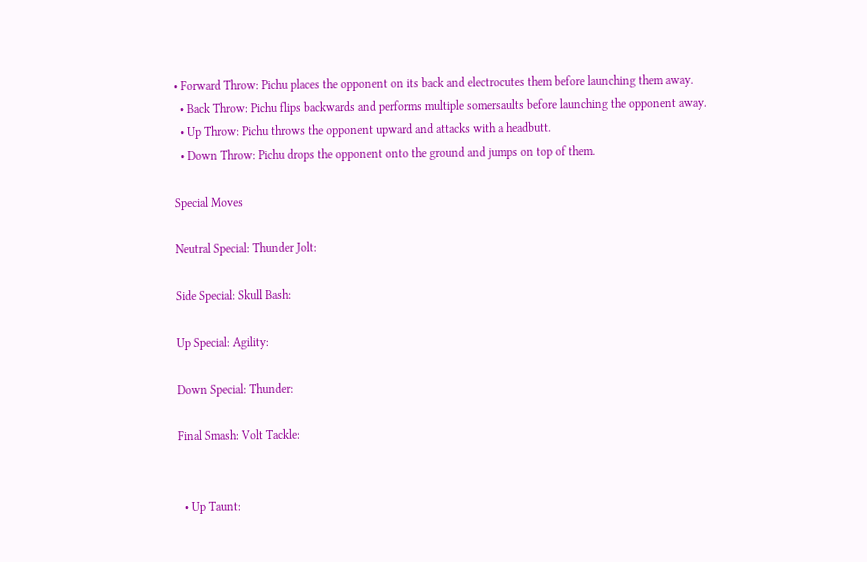• Forward Throw: Pichu places the opponent on its back and electrocutes them before launching them away.
  • Back Throw: Pichu flips backwards and performs multiple somersaults before launching the opponent away.
  • Up Throw: Pichu throws the opponent upward and attacks with a headbutt.
  • Down Throw: Pichu drops the opponent onto the ground and jumps on top of them.

Special Moves

Neutral Special: Thunder Jolt:

Side Special: Skull Bash:

Up Special: Agility:

Down Special: Thunder:

Final Smash: Volt Tackle:


  • Up Taunt: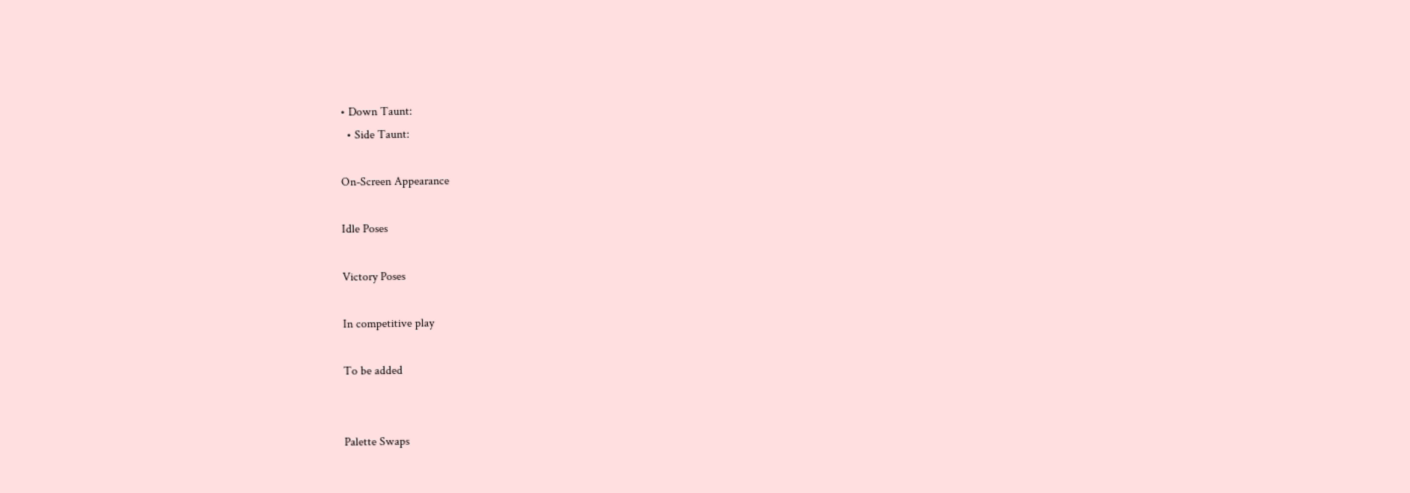• Down Taunt:
  • Side Taunt:

On-Screen Appearance

Idle Poses

Victory Poses

In competitive play

To be added


Palette Swaps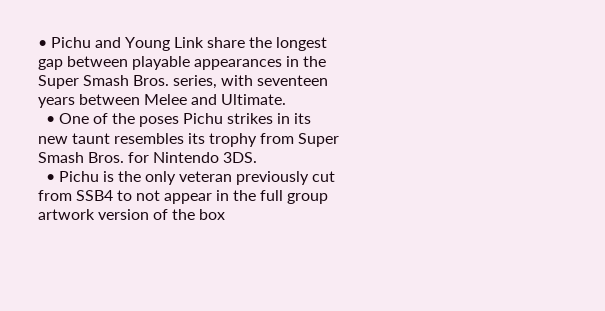• Pichu and Young Link share the longest gap between playable appearances in the Super Smash Bros. series, with seventeen years between Melee and Ultimate.
  • One of the poses Pichu strikes in its new taunt resembles its trophy from Super Smash Bros. for Nintendo 3DS.
  • Pichu is the only veteran previously cut from SSB4 to not appear in the full group artwork version of the box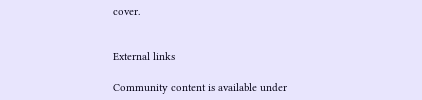cover.


External links

Community content is available under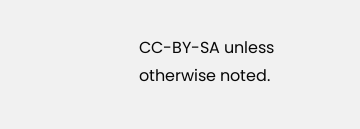CC-BY-SA unless otherwise noted.